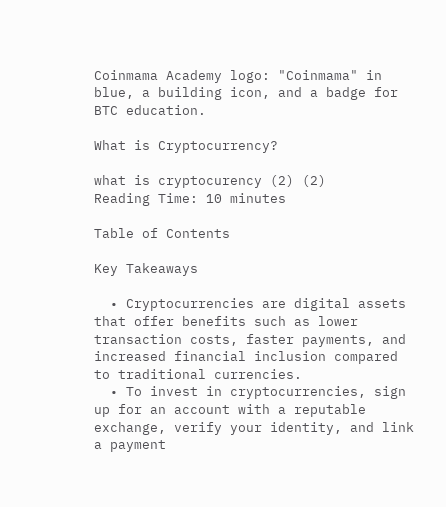Coinmama Academy logo: "Coinmama" in blue, a building icon, and a badge for BTC education.

What is Cryptocurrency?

what is cryptocurency (2) (2)
Reading Time: 10 minutes

Table of Contents

Key Takeaways

  • Cryptocurrencies are digital assets that offer benefits such as lower transaction costs, faster payments, and increased financial inclusion compared to traditional currencies.
  • To invest in cryptocurrencies, sign up for an account with a reputable exchange, verify your identity, and link a payment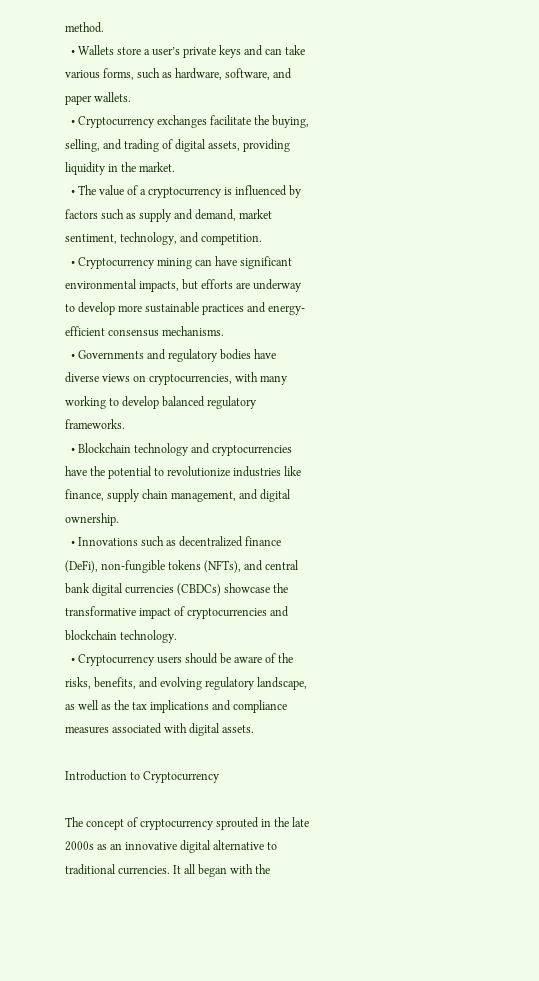method.
  • Wallets store a user’s private keys and can take various forms, such as hardware, software, and paper wallets.
  • Cryptocurrency exchanges facilitate the buying, selling, and trading of digital assets, providing liquidity in the market.
  • The value of a cryptocurrency is influenced by factors such as supply and demand, market sentiment, technology, and competition.
  • Cryptocurrency mining can have significant environmental impacts, but efforts are underway to develop more sustainable practices and energy-efficient consensus mechanisms.
  • Governments and regulatory bodies have diverse views on cryptocurrencies, with many working to develop balanced regulatory frameworks.
  • Blockchain technology and cryptocurrencies have the potential to revolutionize industries like finance, supply chain management, and digital ownership.
  • Innovations such as decentralized finance (DeFi), non-fungible tokens (NFTs), and central bank digital currencies (CBDCs) showcase the transformative impact of cryptocurrencies and blockchain technology.
  • Cryptocurrency users should be aware of the risks, benefits, and evolving regulatory landscape, as well as the tax implications and compliance measures associated with digital assets.

Introduction to Cryptocurrency

The concept of cryptocurrency sprouted in the late 2000s as an innovative digital alternative to traditional currencies. It all began with the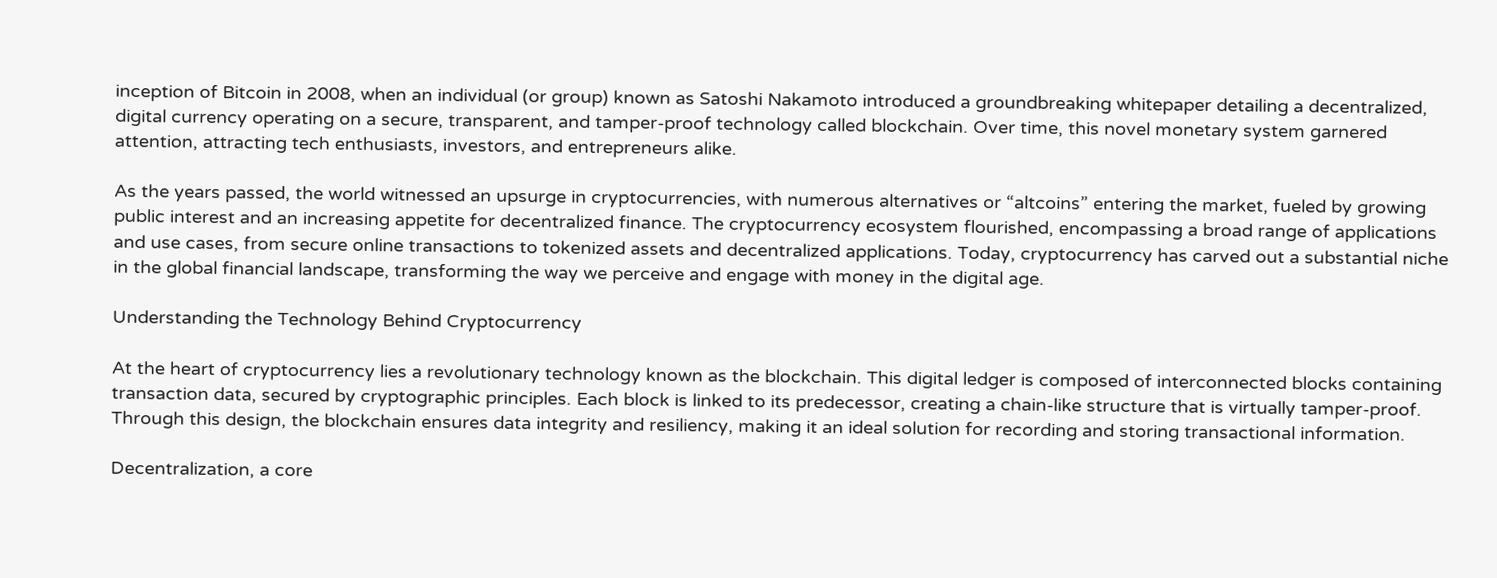inception of Bitcoin in 2008, when an individual (or group) known as Satoshi Nakamoto introduced a groundbreaking whitepaper detailing a decentralized, digital currency operating on a secure, transparent, and tamper-proof technology called blockchain. Over time, this novel monetary system garnered attention, attracting tech enthusiasts, investors, and entrepreneurs alike.

As the years passed, the world witnessed an upsurge in cryptocurrencies, with numerous alternatives or “altcoins” entering the market, fueled by growing public interest and an increasing appetite for decentralized finance. The cryptocurrency ecosystem flourished, encompassing a broad range of applications and use cases, from secure online transactions to tokenized assets and decentralized applications. Today, cryptocurrency has carved out a substantial niche in the global financial landscape, transforming the way we perceive and engage with money in the digital age.

Understanding the Technology Behind Cryptocurrency

At the heart of cryptocurrency lies a revolutionary technology known as the blockchain. This digital ledger is composed of interconnected blocks containing transaction data, secured by cryptographic principles. Each block is linked to its predecessor, creating a chain-like structure that is virtually tamper-proof. Through this design, the blockchain ensures data integrity and resiliency, making it an ideal solution for recording and storing transactional information.

Decentralization, a core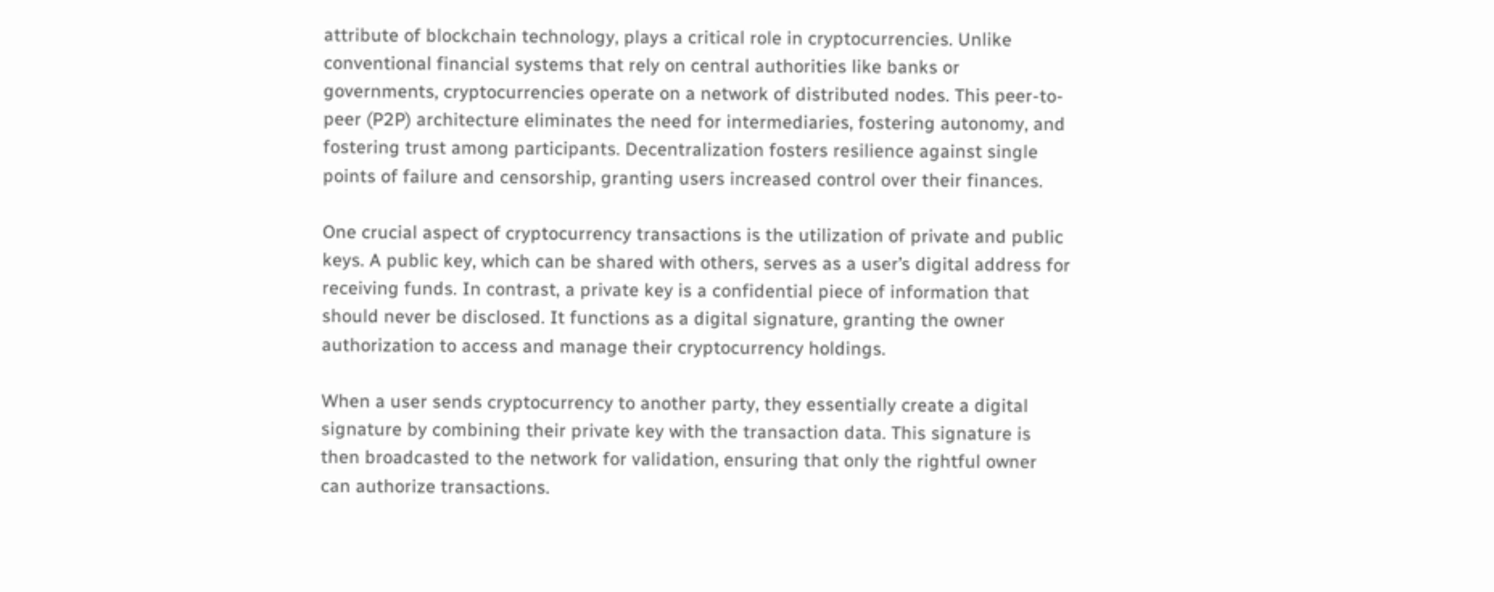attribute of blockchain technology, plays a critical role in cryptocurrencies. Unlike conventional financial systems that rely on central authorities like banks or governments, cryptocurrencies operate on a network of distributed nodes. This peer-to-peer (P2P) architecture eliminates the need for intermediaries, fostering autonomy, and fostering trust among participants. Decentralization fosters resilience against single points of failure and censorship, granting users increased control over their finances.

One crucial aspect of cryptocurrency transactions is the utilization of private and public keys. A public key, which can be shared with others, serves as a user’s digital address for receiving funds. In contrast, a private key is a confidential piece of information that should never be disclosed. It functions as a digital signature, granting the owner authorization to access and manage their cryptocurrency holdings.

When a user sends cryptocurrency to another party, they essentially create a digital signature by combining their private key with the transaction data. This signature is then broadcasted to the network for validation, ensuring that only the rightful owner can authorize transactions.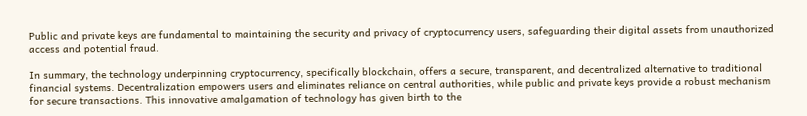Public and private keys are fundamental to maintaining the security and privacy of cryptocurrency users, safeguarding their digital assets from unauthorized access and potential fraud.

In summary, the technology underpinning cryptocurrency, specifically blockchain, offers a secure, transparent, and decentralized alternative to traditional financial systems. Decentralization empowers users and eliminates reliance on central authorities, while public and private keys provide a robust mechanism for secure transactions. This innovative amalgamation of technology has given birth to the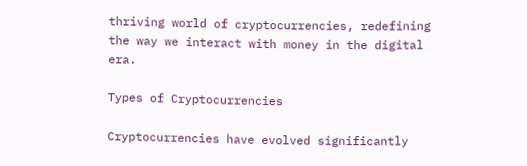thriving world of cryptocurrencies, redefining the way we interact with money in the digital era.

Types of Cryptocurrencies

Cryptocurrencies have evolved significantly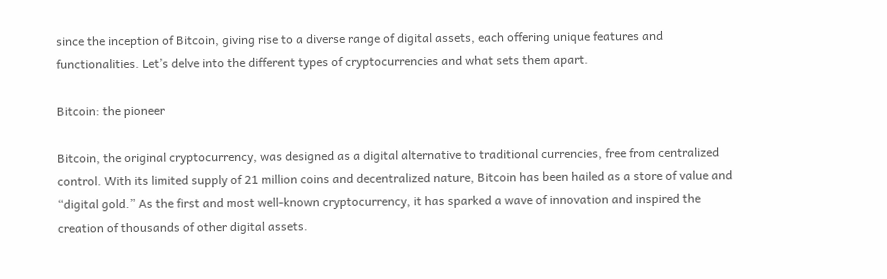since the inception of Bitcoin, giving rise to a diverse range of digital assets, each offering unique features and functionalities. Let’s delve into the different types of cryptocurrencies and what sets them apart.

Bitcoin: the pioneer

Bitcoin, the original cryptocurrency, was designed as a digital alternative to traditional currencies, free from centralized control. With its limited supply of 21 million coins and decentralized nature, Bitcoin has been hailed as a store of value and “digital gold.” As the first and most well-known cryptocurrency, it has sparked a wave of innovation and inspired the creation of thousands of other digital assets.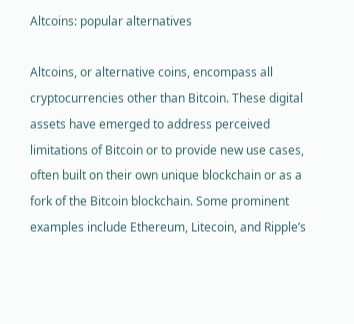Altcoins: popular alternatives

Altcoins, or alternative coins, encompass all cryptocurrencies other than Bitcoin. These digital assets have emerged to address perceived limitations of Bitcoin or to provide new use cases, often built on their own unique blockchain or as a fork of the Bitcoin blockchain. Some prominent examples include Ethereum, Litecoin, and Ripple’s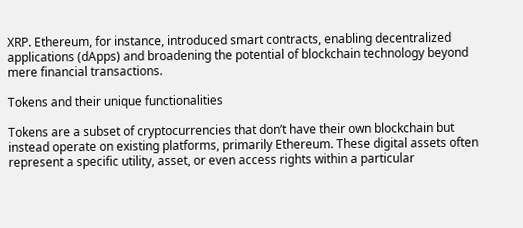XRP. Ethereum, for instance, introduced smart contracts, enabling decentralized applications (dApps) and broadening the potential of blockchain technology beyond mere financial transactions.

Tokens and their unique functionalities

Tokens are a subset of cryptocurrencies that don’t have their own blockchain but instead operate on existing platforms, primarily Ethereum. These digital assets often represent a specific utility, asset, or even access rights within a particular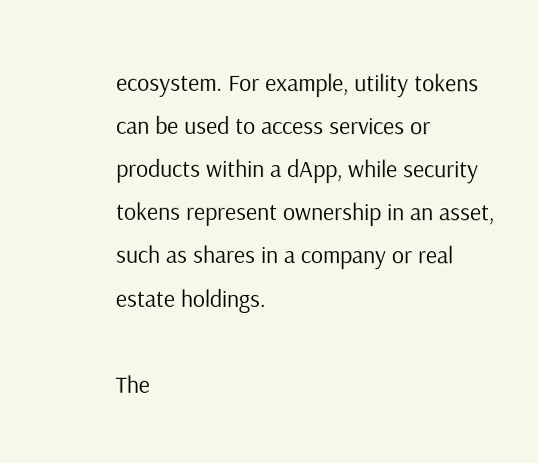ecosystem. For example, utility tokens can be used to access services or products within a dApp, while security tokens represent ownership in an asset, such as shares in a company or real estate holdings.

The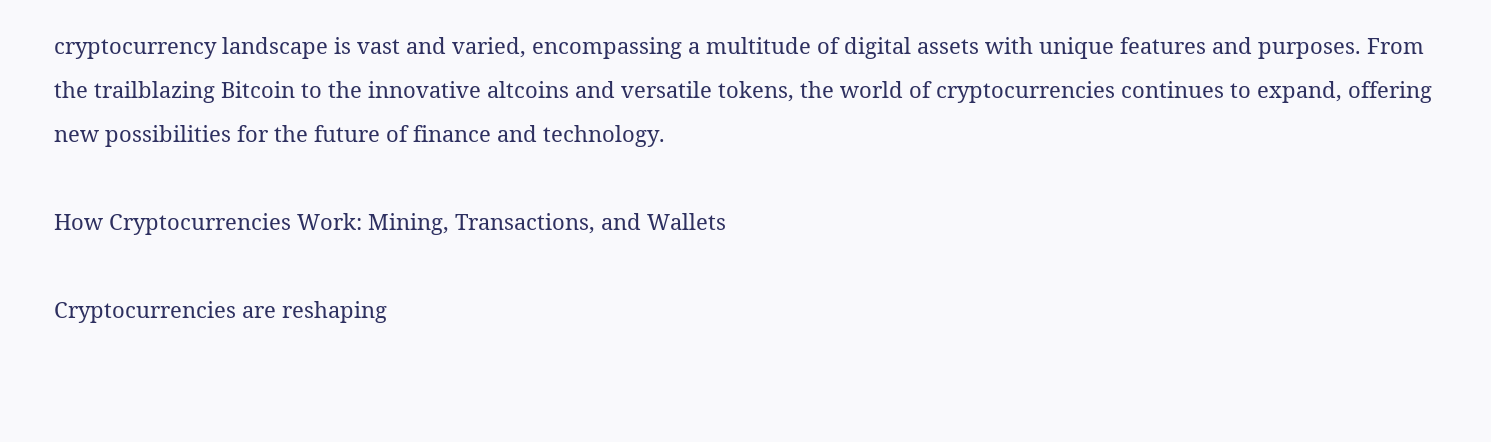cryptocurrency landscape is vast and varied, encompassing a multitude of digital assets with unique features and purposes. From the trailblazing Bitcoin to the innovative altcoins and versatile tokens, the world of cryptocurrencies continues to expand, offering new possibilities for the future of finance and technology.

How Cryptocurrencies Work: Mining, Transactions, and Wallets

Cryptocurrencies are reshaping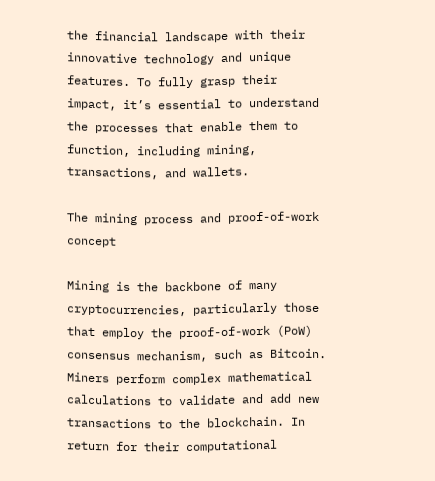the financial landscape with their innovative technology and unique features. To fully grasp their impact, it’s essential to understand the processes that enable them to function, including mining, transactions, and wallets.

The mining process and proof-of-work concept

Mining is the backbone of many cryptocurrencies, particularly those that employ the proof-of-work (PoW) consensus mechanism, such as Bitcoin. Miners perform complex mathematical calculations to validate and add new transactions to the blockchain. In return for their computational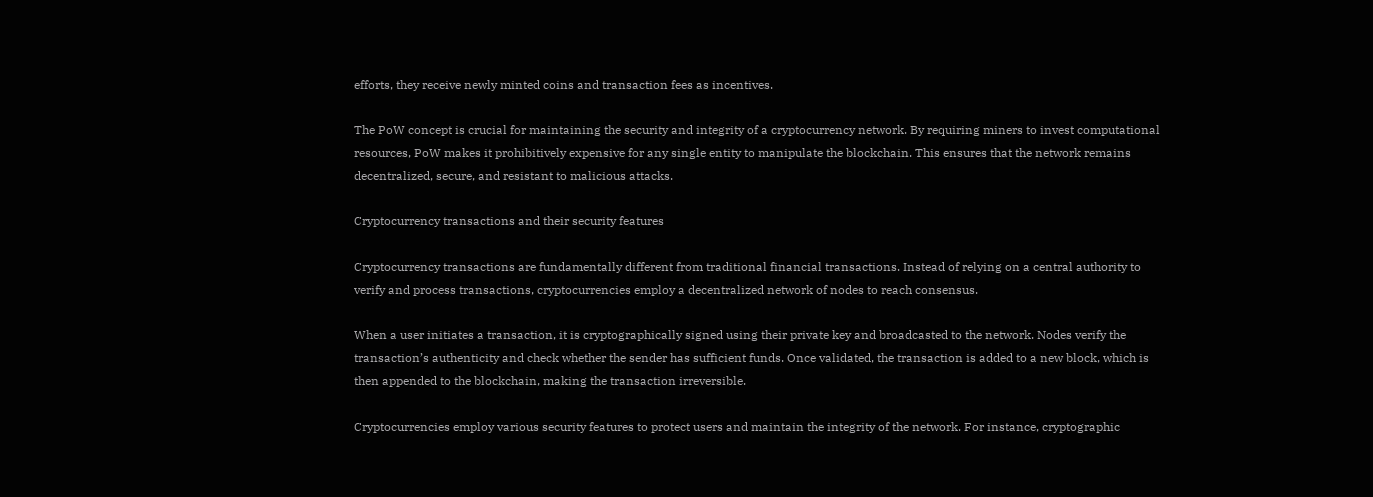efforts, they receive newly minted coins and transaction fees as incentives.

The PoW concept is crucial for maintaining the security and integrity of a cryptocurrency network. By requiring miners to invest computational resources, PoW makes it prohibitively expensive for any single entity to manipulate the blockchain. This ensures that the network remains decentralized, secure, and resistant to malicious attacks.

Cryptocurrency transactions and their security features

Cryptocurrency transactions are fundamentally different from traditional financial transactions. Instead of relying on a central authority to verify and process transactions, cryptocurrencies employ a decentralized network of nodes to reach consensus.

When a user initiates a transaction, it is cryptographically signed using their private key and broadcasted to the network. Nodes verify the transaction’s authenticity and check whether the sender has sufficient funds. Once validated, the transaction is added to a new block, which is then appended to the blockchain, making the transaction irreversible.

Cryptocurrencies employ various security features to protect users and maintain the integrity of the network. For instance, cryptographic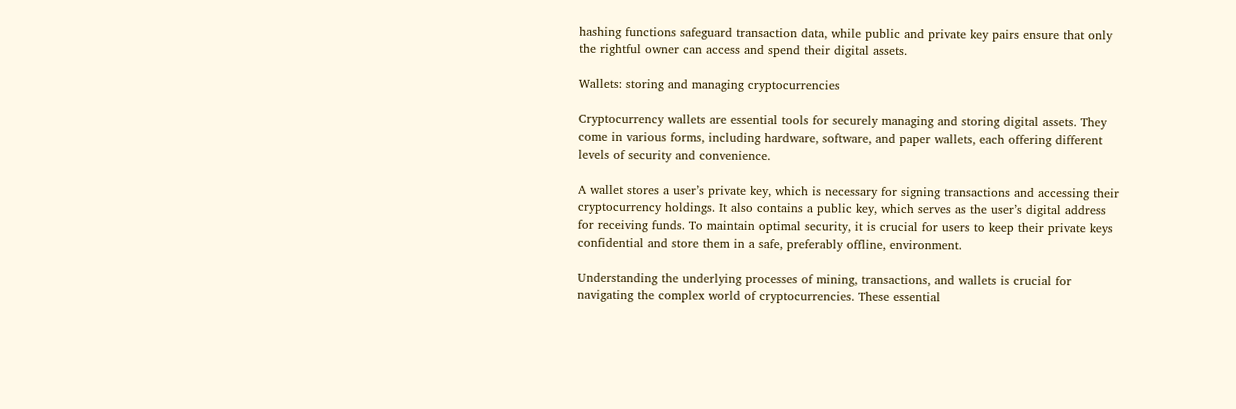hashing functions safeguard transaction data, while public and private key pairs ensure that only the rightful owner can access and spend their digital assets.

Wallets: storing and managing cryptocurrencies

Cryptocurrency wallets are essential tools for securely managing and storing digital assets. They come in various forms, including hardware, software, and paper wallets, each offering different levels of security and convenience.

A wallet stores a user’s private key, which is necessary for signing transactions and accessing their cryptocurrency holdings. It also contains a public key, which serves as the user’s digital address for receiving funds. To maintain optimal security, it is crucial for users to keep their private keys confidential and store them in a safe, preferably offline, environment.

Understanding the underlying processes of mining, transactions, and wallets is crucial for navigating the complex world of cryptocurrencies. These essential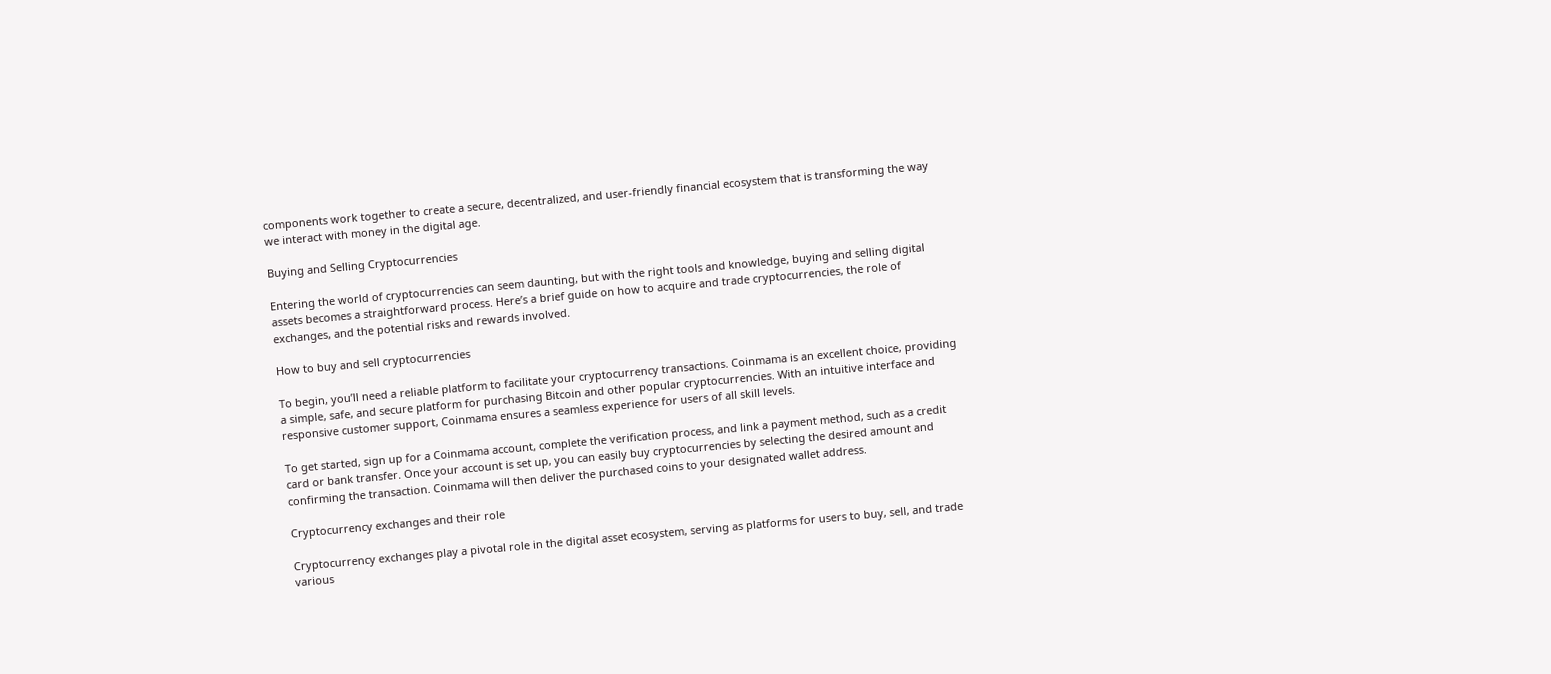components work together to create a secure, decentralized, and user-friendly financial ecosystem that is transforming the way we interact with money in the digital age.

Buying and Selling Cryptocurrencies

Entering the world of cryptocurrencies can seem daunting, but with the right tools and knowledge, buying and selling digital assets becomes a straightforward process. Here’s a brief guide on how to acquire and trade cryptocurrencies, the role of exchanges, and the potential risks and rewards involved.

How to buy and sell cryptocurrencies

To begin, you’ll need a reliable platform to facilitate your cryptocurrency transactions. Coinmama is an excellent choice, providing a simple, safe, and secure platform for purchasing Bitcoin and other popular cryptocurrencies. With an intuitive interface and responsive customer support, Coinmama ensures a seamless experience for users of all skill levels.

To get started, sign up for a Coinmama account, complete the verification process, and link a payment method, such as a credit card or bank transfer. Once your account is set up, you can easily buy cryptocurrencies by selecting the desired amount and confirming the transaction. Coinmama will then deliver the purchased coins to your designated wallet address.

Cryptocurrency exchanges and their role

Cryptocurrency exchanges play a pivotal role in the digital asset ecosystem, serving as platforms for users to buy, sell, and trade various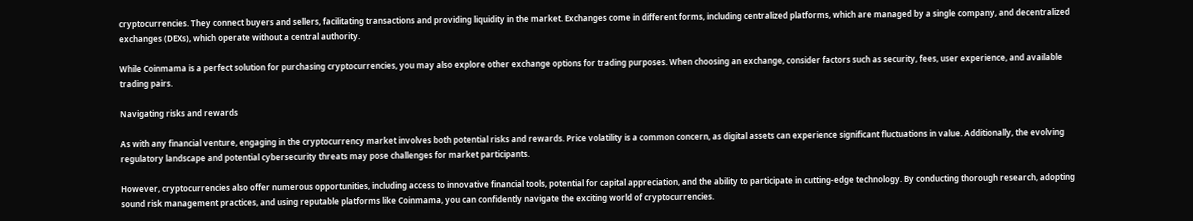cryptocurrencies. They connect buyers and sellers, facilitating transactions and providing liquidity in the market. Exchanges come in different forms, including centralized platforms, which are managed by a single company, and decentralized exchanges (DEXs), which operate without a central authority.

While Coinmama is a perfect solution for purchasing cryptocurrencies, you may also explore other exchange options for trading purposes. When choosing an exchange, consider factors such as security, fees, user experience, and available trading pairs.

Navigating risks and rewards

As with any financial venture, engaging in the cryptocurrency market involves both potential risks and rewards. Price volatility is a common concern, as digital assets can experience significant fluctuations in value. Additionally, the evolving regulatory landscape and potential cybersecurity threats may pose challenges for market participants.

However, cryptocurrencies also offer numerous opportunities, including access to innovative financial tools, potential for capital appreciation, and the ability to participate in cutting-edge technology. By conducting thorough research, adopting sound risk management practices, and using reputable platforms like Coinmama, you can confidently navigate the exciting world of cryptocurrencies.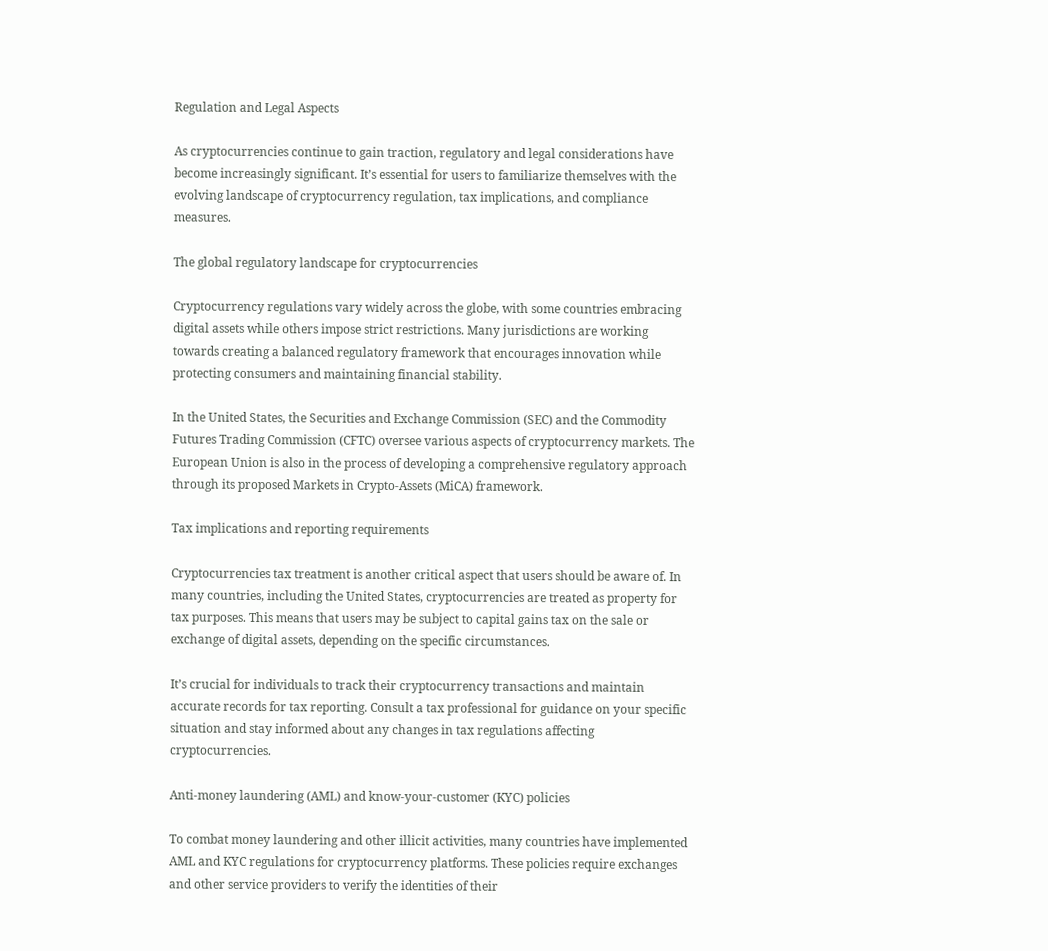Regulation and Legal Aspects

As cryptocurrencies continue to gain traction, regulatory and legal considerations have become increasingly significant. It’s essential for users to familiarize themselves with the evolving landscape of cryptocurrency regulation, tax implications, and compliance measures.

The global regulatory landscape for cryptocurrencies

Cryptocurrency regulations vary widely across the globe, with some countries embracing digital assets while others impose strict restrictions. Many jurisdictions are working towards creating a balanced regulatory framework that encourages innovation while protecting consumers and maintaining financial stability.

In the United States, the Securities and Exchange Commission (SEC) and the Commodity Futures Trading Commission (CFTC) oversee various aspects of cryptocurrency markets. The European Union is also in the process of developing a comprehensive regulatory approach through its proposed Markets in Crypto-Assets (MiCA) framework.

Tax implications and reporting requirements

Cryptocurrencies tax treatment is another critical aspect that users should be aware of. In many countries, including the United States, cryptocurrencies are treated as property for tax purposes. This means that users may be subject to capital gains tax on the sale or exchange of digital assets, depending on the specific circumstances.

It’s crucial for individuals to track their cryptocurrency transactions and maintain accurate records for tax reporting. Consult a tax professional for guidance on your specific situation and stay informed about any changes in tax regulations affecting cryptocurrencies.

Anti-money laundering (AML) and know-your-customer (KYC) policies

To combat money laundering and other illicit activities, many countries have implemented AML and KYC regulations for cryptocurrency platforms. These policies require exchanges and other service providers to verify the identities of their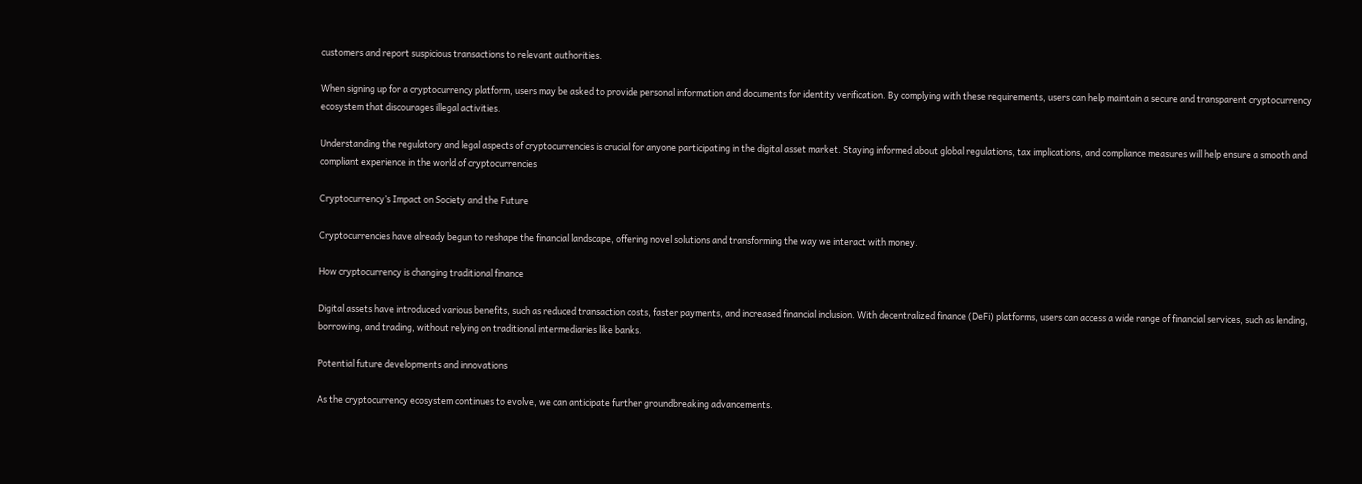customers and report suspicious transactions to relevant authorities.

When signing up for a cryptocurrency platform, users may be asked to provide personal information and documents for identity verification. By complying with these requirements, users can help maintain a secure and transparent cryptocurrency ecosystem that discourages illegal activities.

Understanding the regulatory and legal aspects of cryptocurrencies is crucial for anyone participating in the digital asset market. Staying informed about global regulations, tax implications, and compliance measures will help ensure a smooth and compliant experience in the world of cryptocurrencies

Cryptocurrency’s Impact on Society and the Future

Cryptocurrencies have already begun to reshape the financial landscape, offering novel solutions and transforming the way we interact with money.

How cryptocurrency is changing traditional finance

Digital assets have introduced various benefits, such as reduced transaction costs, faster payments, and increased financial inclusion. With decentralized finance (DeFi) platforms, users can access a wide range of financial services, such as lending, borrowing, and trading, without relying on traditional intermediaries like banks.

Potential future developments and innovations

As the cryptocurrency ecosystem continues to evolve, we can anticipate further groundbreaking advancements.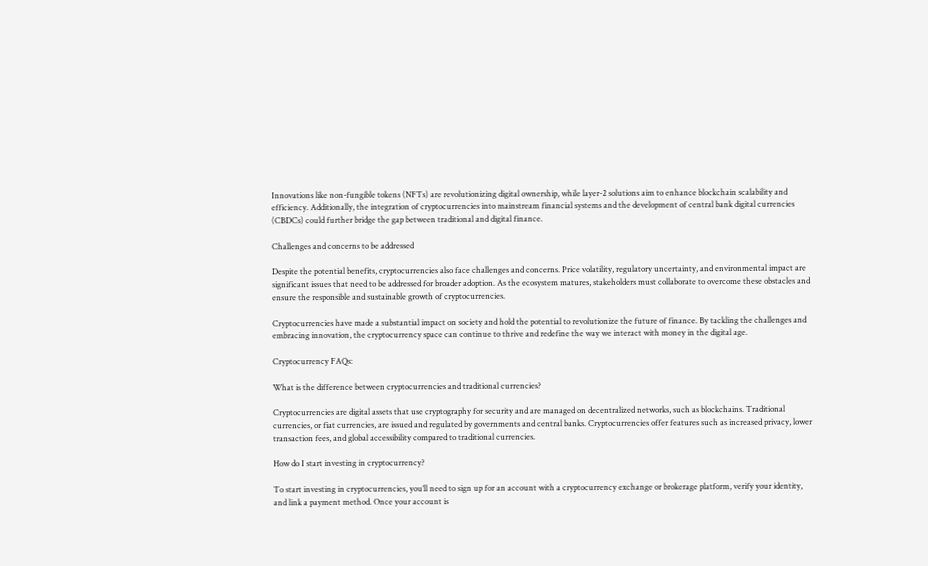Innovations like non-fungible tokens (NFTs) are revolutionizing digital ownership, while layer-2 solutions aim to enhance blockchain scalability and efficiency. Additionally, the integration of cryptocurrencies into mainstream financial systems and the development of central bank digital currencies (CBDCs) could further bridge the gap between traditional and digital finance.

Challenges and concerns to be addressed

Despite the potential benefits, cryptocurrencies also face challenges and concerns. Price volatility, regulatory uncertainty, and environmental impact are significant issues that need to be addressed for broader adoption. As the ecosystem matures, stakeholders must collaborate to overcome these obstacles and ensure the responsible and sustainable growth of cryptocurrencies.

Cryptocurrencies have made a substantial impact on society and hold the potential to revolutionize the future of finance. By tackling the challenges and embracing innovation, the cryptocurrency space can continue to thrive and redefine the way we interact with money in the digital age.

Cryptocurrency FAQs:

What is the difference between cryptocurrencies and traditional currencies?

Cryptocurrencies are digital assets that use cryptography for security and are managed on decentralized networks, such as blockchains. Traditional currencies, or fiat currencies, are issued and regulated by governments and central banks. Cryptocurrencies offer features such as increased privacy, lower transaction fees, and global accessibility compared to traditional currencies.

How do I start investing in cryptocurrency?

To start investing in cryptocurrencies, you’ll need to sign up for an account with a cryptocurrency exchange or brokerage platform, verify your identity, and link a payment method. Once your account is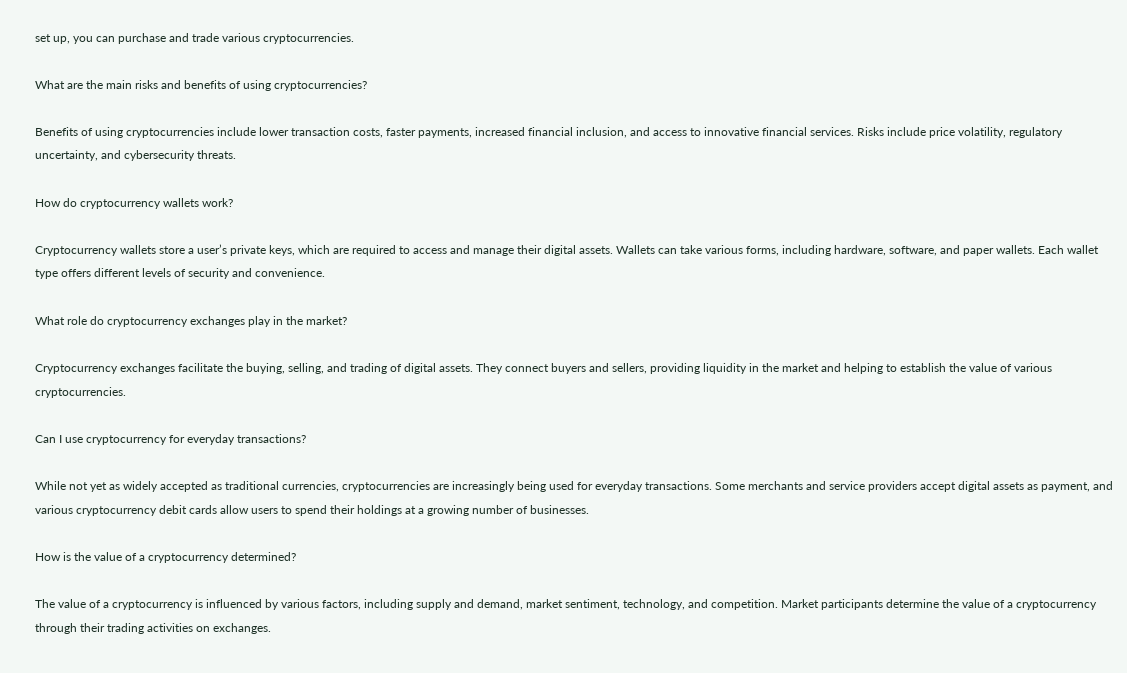set up, you can purchase and trade various cryptocurrencies.

What are the main risks and benefits of using cryptocurrencies?

Benefits of using cryptocurrencies include lower transaction costs, faster payments, increased financial inclusion, and access to innovative financial services. Risks include price volatility, regulatory uncertainty, and cybersecurity threats.

How do cryptocurrency wallets work?

Cryptocurrency wallets store a user’s private keys, which are required to access and manage their digital assets. Wallets can take various forms, including hardware, software, and paper wallets. Each wallet type offers different levels of security and convenience.

What role do cryptocurrency exchanges play in the market?

Cryptocurrency exchanges facilitate the buying, selling, and trading of digital assets. They connect buyers and sellers, providing liquidity in the market and helping to establish the value of various cryptocurrencies.

Can I use cryptocurrency for everyday transactions?

While not yet as widely accepted as traditional currencies, cryptocurrencies are increasingly being used for everyday transactions. Some merchants and service providers accept digital assets as payment, and various cryptocurrency debit cards allow users to spend their holdings at a growing number of businesses.

How is the value of a cryptocurrency determined?

The value of a cryptocurrency is influenced by various factors, including supply and demand, market sentiment, technology, and competition. Market participants determine the value of a cryptocurrency through their trading activities on exchanges.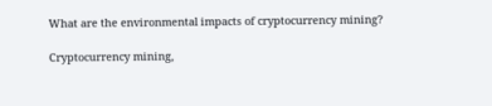What are the environmental impacts of cryptocurrency mining?

Cryptocurrency mining,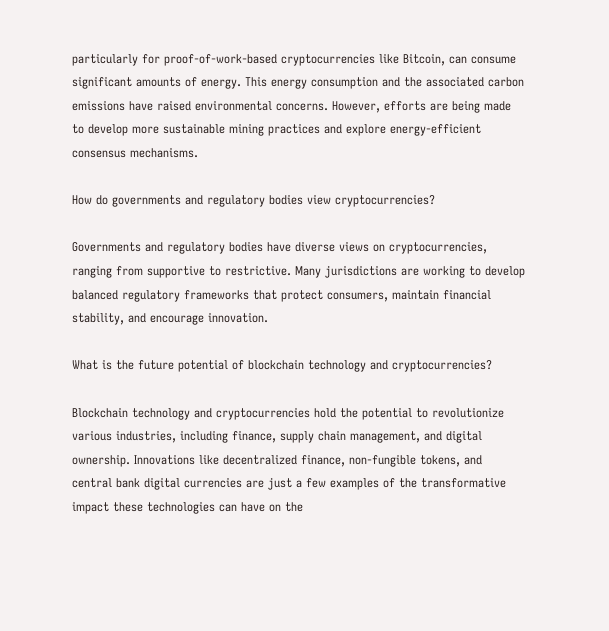particularly for proof-of-work-based cryptocurrencies like Bitcoin, can consume significant amounts of energy. This energy consumption and the associated carbon emissions have raised environmental concerns. However, efforts are being made to develop more sustainable mining practices and explore energy-efficient consensus mechanisms.

How do governments and regulatory bodies view cryptocurrencies?

Governments and regulatory bodies have diverse views on cryptocurrencies, ranging from supportive to restrictive. Many jurisdictions are working to develop balanced regulatory frameworks that protect consumers, maintain financial stability, and encourage innovation.

What is the future potential of blockchain technology and cryptocurrencies?

Blockchain technology and cryptocurrencies hold the potential to revolutionize various industries, including finance, supply chain management, and digital ownership. Innovations like decentralized finance, non-fungible tokens, and central bank digital currencies are just a few examples of the transformative impact these technologies can have on the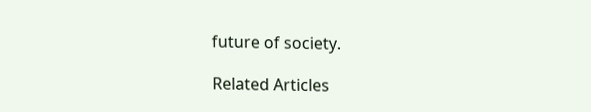future of society.

Related Articles